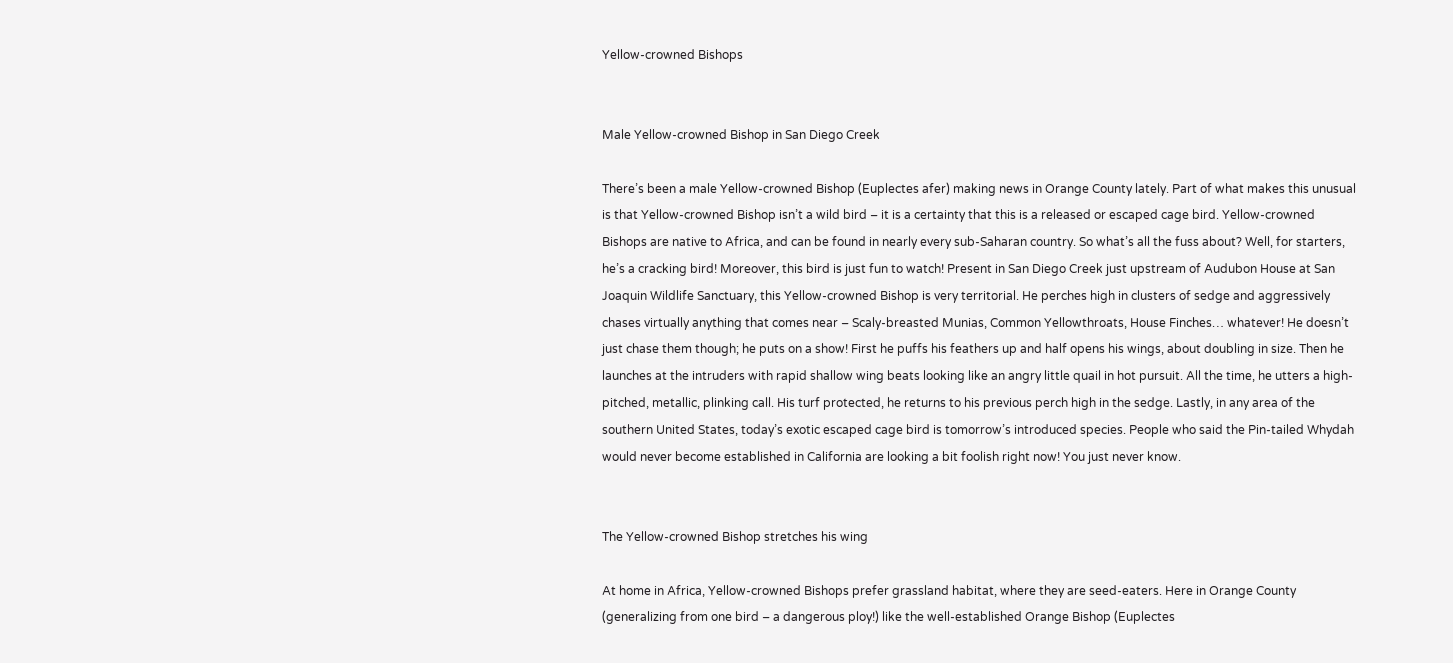Yellow-crowned Bishops


Male Yellow-crowned Bishop in San Diego Creek

There’s been a male Yellow-crowned Bishop (Euplectes afer) making news in Orange County lately. Part of what makes this unusual is that Yellow-crowned Bishop isn’t a wild bird – it is a certainty that this is a released or escaped cage bird. Yellow-crowned Bishops are native to Africa, and can be found in nearly every sub-Saharan country. So what’s all the fuss about? Well, for starters, he’s a cracking bird! Moreover, this bird is just fun to watch! Present in San Diego Creek just upstream of Audubon House at San Joaquin Wildlife Sanctuary, this Yellow-crowned Bishop is very territorial. He perches high in clusters of sedge and aggressively chases virtually anything that comes near – Scaly-breasted Munias, Common Yellowthroats, House Finches… whatever! He doesn’t just chase them though; he puts on a show! First he puffs his feathers up and half opens his wings, about doubling in size. Then he launches at the intruders with rapid shallow wing beats looking like an angry little quail in hot pursuit. All the time, he utters a high-pitched, metallic, plinking call. His turf protected, he returns to his previous perch high in the sedge. Lastly, in any area of the southern United States, today’s exotic escaped cage bird is tomorrow’s introduced species. People who said the Pin-tailed Whydah would never become established in California are looking a bit foolish right now! You just never know.


The Yellow-crowned Bishop stretches his wing

At home in Africa, Yellow-crowned Bishops prefer grassland habitat, where they are seed-eaters. Here in Orange County (generalizing from one bird – a dangerous ploy!) like the well-established Orange Bishop (Euplectes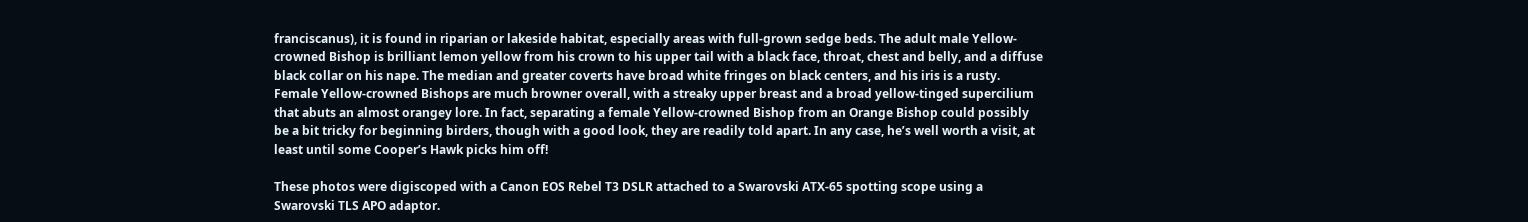franciscanus), it is found in riparian or lakeside habitat, especially areas with full-grown sedge beds. The adult male Yellow-crowned Bishop is brilliant lemon yellow from his crown to his upper tail with a black face, throat, chest and belly, and a diffuse black collar on his nape. The median and greater coverts have broad white fringes on black centers, and his iris is a rusty. Female Yellow-crowned Bishops are much browner overall, with a streaky upper breast and a broad yellow-tinged supercilium that abuts an almost orangey lore. In fact, separating a female Yellow-crowned Bishop from an Orange Bishop could possibly be a bit tricky for beginning birders, though with a good look, they are readily told apart. In any case, he’s well worth a visit, at least until some Cooper’s Hawk picks him off!

These photos were digiscoped with a Canon EOS Rebel T3 DSLR attached to a Swarovski ATX-65 spotting scope using a Swarovski TLS APO adaptor.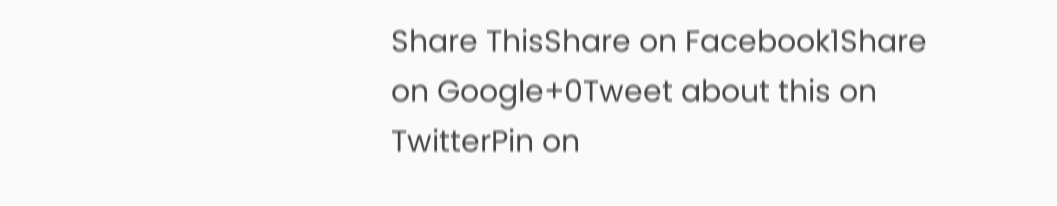Share ThisShare on Facebook1Share on Google+0Tweet about this on TwitterPin on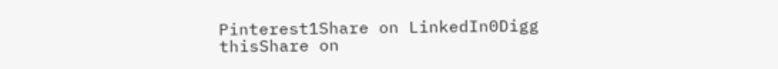Pinterest1Share on LinkedIn0Digg thisShare on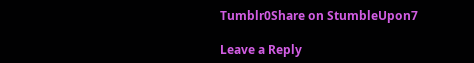Tumblr0Share on StumbleUpon7

Leave a Reply